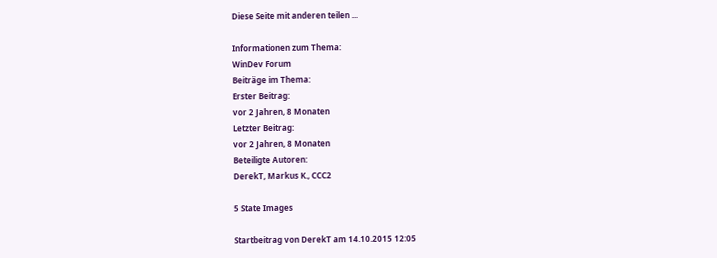Diese Seite mit anderen teilen ...

Informationen zum Thema:
WinDev Forum
Beiträge im Thema:
Erster Beitrag:
vor 2 Jahren, 8 Monaten
Letzter Beitrag:
vor 2 Jahren, 8 Monaten
Beteiligte Autoren:
DerekT, Markus K., CCC2

5 State Images

Startbeitrag von DerekT am 14.10.2015 12:05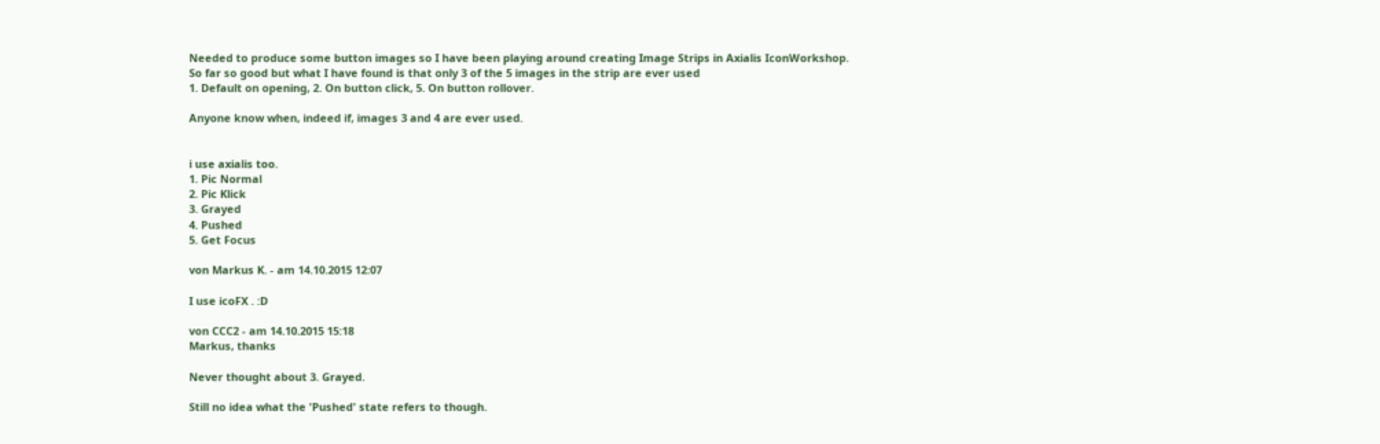Needed to produce some button images so I have been playing around creating Image Strips in Axialis IconWorkshop.
So far so good but what I have found is that only 3 of the 5 images in the strip are ever used
1. Default on opening, 2. On button click, 5. On button rollover.

Anyone know when, indeed if, images 3 and 4 are ever used.


i use axialis too.
1. Pic Normal
2. Pic Klick
3. Grayed
4. Pushed
5. Get Focus

von Markus K. - am 14.10.2015 12:07

I use icoFX . :D

von CCC2 - am 14.10.2015 15:18
Markus, thanks

Never thought about 3. Grayed.

Still no idea what the 'Pushed' state refers to though.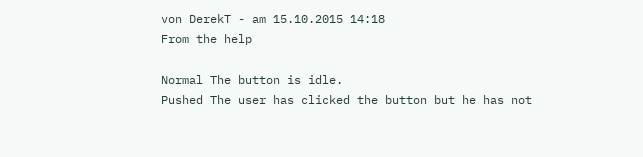von DerekT - am 15.10.2015 14:18
From the help

Normal The button is idle.
Pushed The user has clicked the button but he has not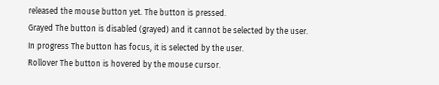released the mouse button yet. The button is pressed.
Grayed The button is disabled (grayed) and it cannot be selected by the user.
In progress The button has focus, it is selected by the user.
Rollover The button is hovered by the mouse cursor.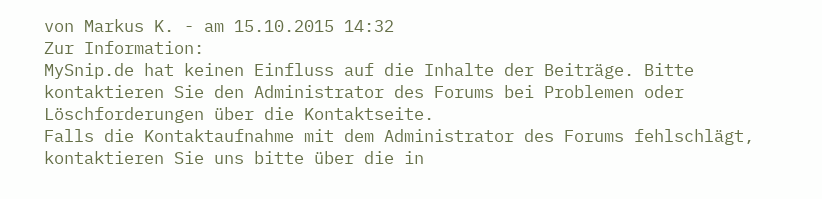von Markus K. - am 15.10.2015 14:32
Zur Information:
MySnip.de hat keinen Einfluss auf die Inhalte der Beiträge. Bitte kontaktieren Sie den Administrator des Forums bei Problemen oder Löschforderungen über die Kontaktseite.
Falls die Kontaktaufnahme mit dem Administrator des Forums fehlschlägt, kontaktieren Sie uns bitte über die in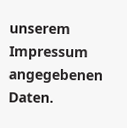unserem Impressum angegebenen Daten.